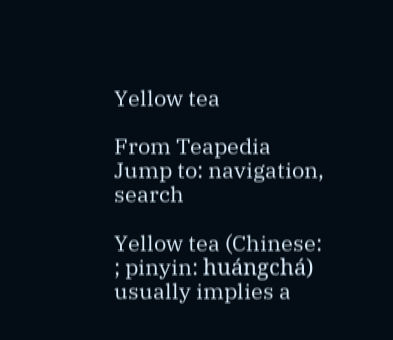Yellow tea

From Teapedia
Jump to: navigation, search

Yellow tea (Chinese: ; pinyin: huángchá) usually implies a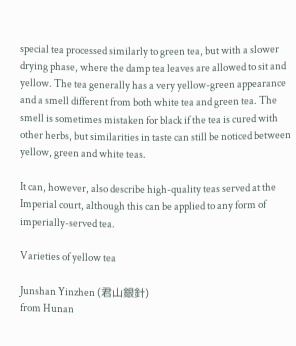special tea processed similarly to green tea, but with a slower drying phase, where the damp tea leaves are allowed to sit and yellow. The tea generally has a very yellow-green appearance and a smell different from both white tea and green tea. The smell is sometimes mistaken for black if the tea is cured with other herbs, but similarities in taste can still be noticed between yellow, green and white teas.

It can, however, also describe high-quality teas served at the Imperial court, although this can be applied to any form of imperially-served tea.

Varieties of yellow tea

Junshan Yinzhen (君山銀針)
from Hunan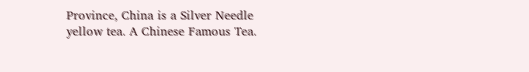Province, China is a Silver Needle yellow tea. A Chinese Famous Tea.